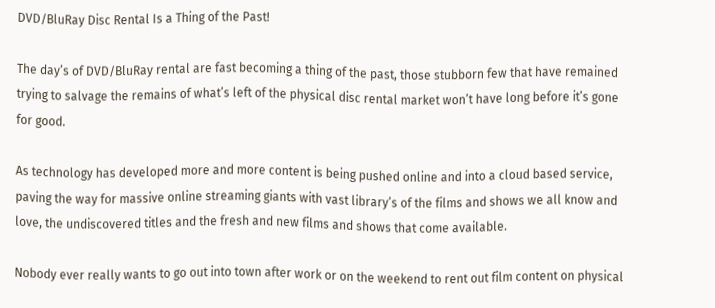DVD/BluRay Disc Rental Is a Thing of the Past!

The day’s of DVD/BluRay rental are fast becoming a thing of the past, those stubborn few that have remained trying to salvage the remains of what’s left of the physical disc rental market won’t have long before it’s gone for good.

As technology has developed more and more content is being pushed online and into a cloud based service, paving the way for massive online streaming giants with vast library’s of the films and shows we all know and love, the undiscovered titles and the fresh and new films and shows that come available.

Nobody ever really wants to go out into town after work or on the weekend to rent out film content on physical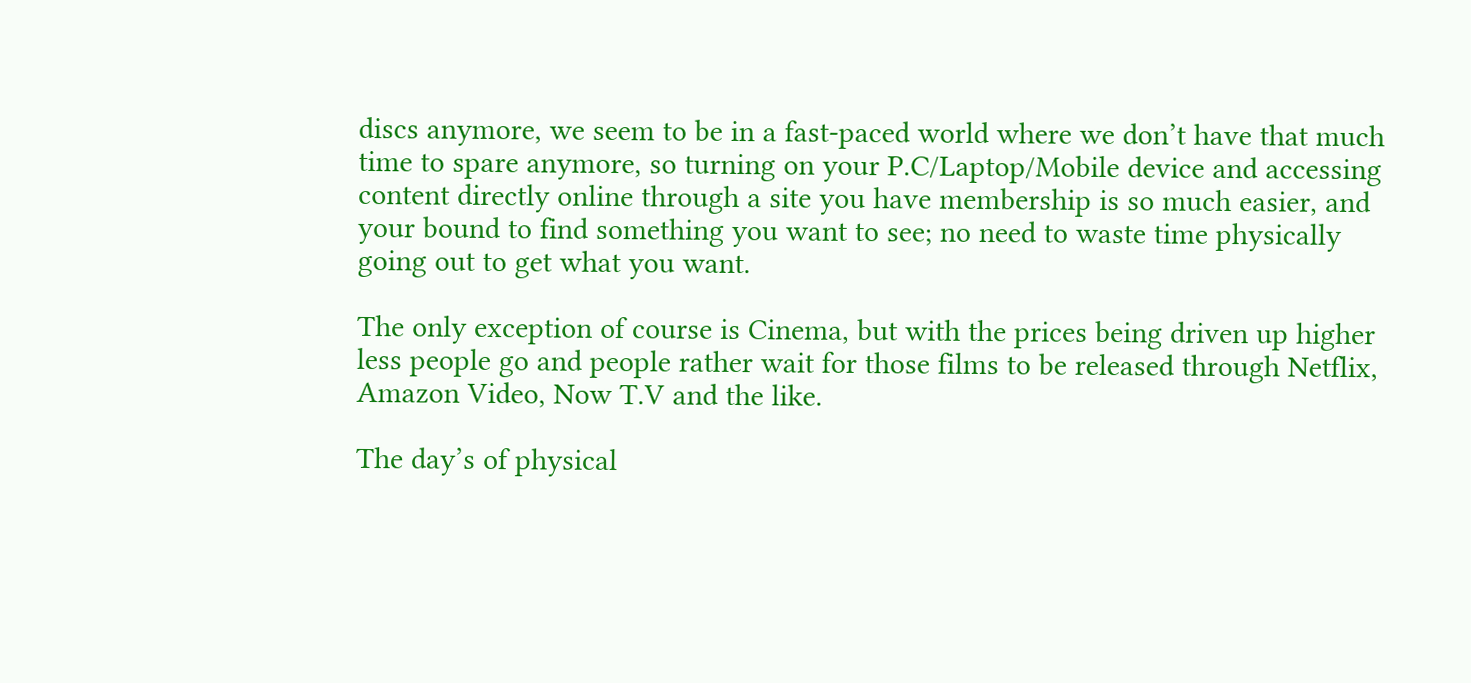discs anymore, we seem to be in a fast-paced world where we don’t have that much time to spare anymore, so turning on your P.C/Laptop/Mobile device and accessing content directly online through a site you have membership is so much easier, and your bound to find something you want to see; no need to waste time physically going out to get what you want.

The only exception of course is Cinema, but with the prices being driven up higher less people go and people rather wait for those films to be released through Netflix, Amazon Video, Now T.V and the like.

The day’s of physical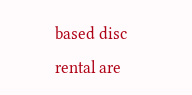based disc rental are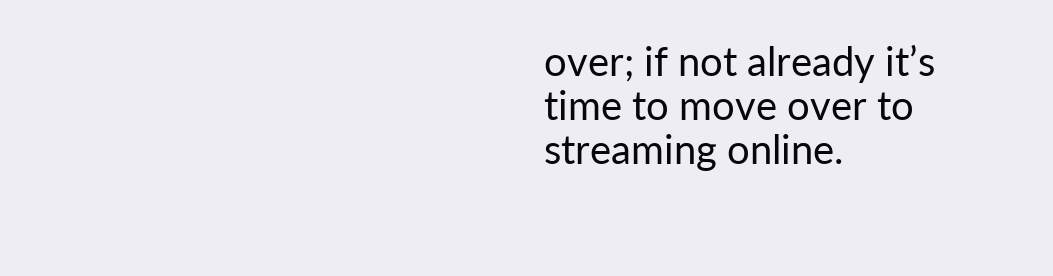over; if not already it’s time to move over to streaming online.